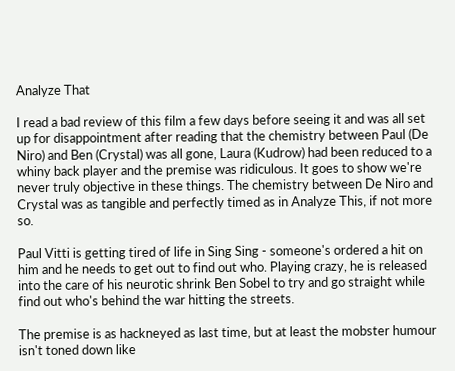Analyze That

I read a bad review of this film a few days before seeing it and was all set up for disappointment after reading that the chemistry between Paul (De Niro) and Ben (Crystal) was all gone, Laura (Kudrow) had been reduced to a whiny back player and the premise was ridiculous. It goes to show we're never truly objective in these things. The chemistry between De Niro and Crystal was as tangible and perfectly timed as in Analyze This, if not more so.

Paul Vitti is getting tired of life in Sing Sing - someone's ordered a hit on him and he needs to get out to find out who. Playing crazy, he is released into the care of his neurotic shrink Ben Sobel to try and go straight while find out who's behind the war hitting the streets.

The premise is as hackneyed as last time, but at least the mobster humour isn't toned down like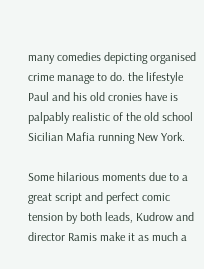many comedies depicting organised crime manage to do. the lifestyle Paul and his old cronies have is palpably realistic of the old school Sicilian Mafia running New York.

Some hilarious moments due to a great script and perfect comic tension by both leads, Kudrow and director Ramis make it as much a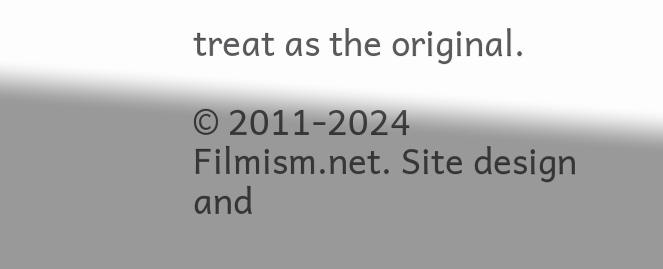treat as the original.

© 2011-2024 Filmism.net. Site design and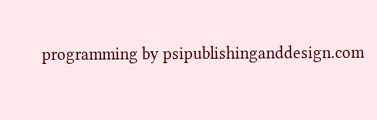programming by psipublishinganddesign.com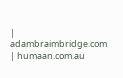| adambraimbridge.com | humaan.com.au